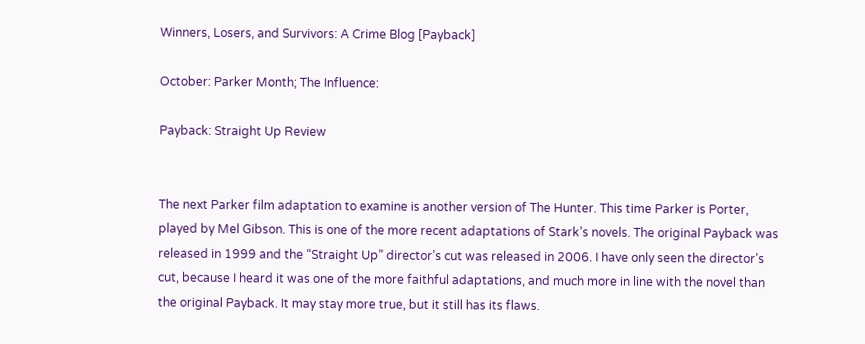Winners, Losers, and Survivors: A Crime Blog [Payback]

October: Parker Month; The Influence:

Payback: Straight Up Review


The next Parker film adaptation to examine is another version of The Hunter. This time Parker is Porter, played by Mel Gibson. This is one of the more recent adaptations of Stark’s novels. The original Payback was released in 1999 and the “Straight Up” director’s cut was released in 2006. I have only seen the director’s cut, because I heard it was one of the more faithful adaptations, and much more in line with the novel than the original Payback. It may stay more true, but it still has its flaws.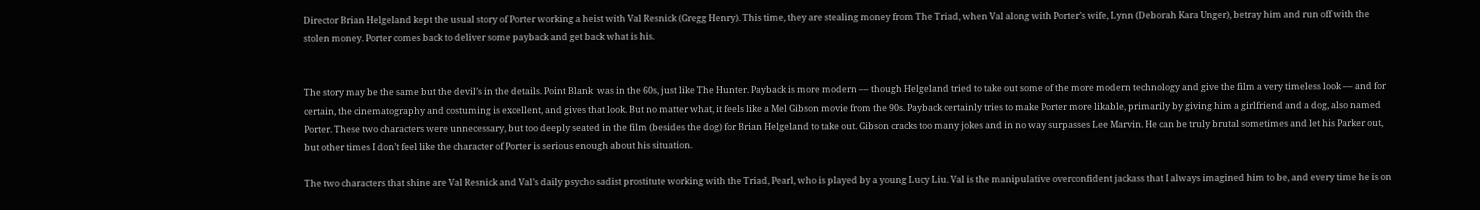Director Brian Helgeland kept the usual story of Porter working a heist with Val Resnick (Gregg Henry). This time, they are stealing money from The Triad, when Val along with Porter’s wife, Lynn (Deborah Kara Unger), betray him and run off with the stolen money. Porter comes back to deliver some payback and get back what is his.


The story may be the same but the devil’s in the details. Point Blank  was in the 60s, just like The Hunter. Payback is more modern –– though Helgeland tried to take out some of the more modern technology and give the film a very timeless look –– and for certain, the cinematography and costuming is excellent, and gives that look. But no matter what, it feels like a Mel Gibson movie from the 90s. Payback certainly tries to make Porter more likable, primarily by giving him a girlfriend and a dog, also named Porter. These two characters were unnecessary, but too deeply seated in the film (besides the dog) for Brian Helgeland to take out. Gibson cracks too many jokes and in no way surpasses Lee Marvin. He can be truly brutal sometimes and let his Parker out, but other times I don’t feel like the character of Porter is serious enough about his situation.

The two characters that shine are Val Resnick and Val’s daily psycho sadist prostitute working with the Triad, Pearl, who is played by a young Lucy Liu. Val is the manipulative overconfident jackass that I always imagined him to be, and every time he is on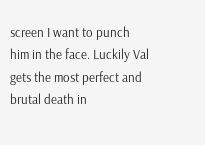screen I want to punch him in the face. Luckily Val gets the most perfect and brutal death in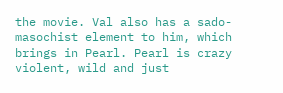the movie. Val also has a sado-masochist element to him, which brings in Pearl. Pearl is crazy violent, wild and just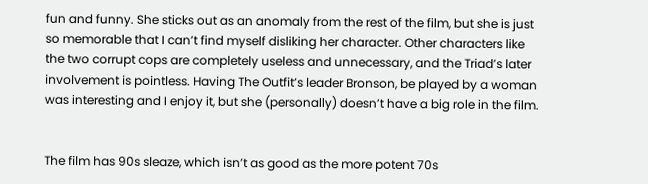fun and funny. She sticks out as an anomaly from the rest of the film, but she is just so memorable that I can’t find myself disliking her character. Other characters like the two corrupt cops are completely useless and unnecessary, and the Triad’s later involvement is pointless. Having The Outfit’s leader Bronson, be played by a woman was interesting and I enjoy it, but she (personally) doesn’t have a big role in the film.


The film has 90s sleaze, which isn’t as good as the more potent 70s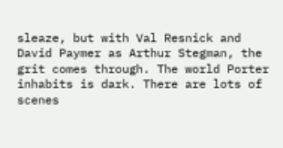sleaze, but with Val Resnick and David Paymer as Arthur Stegman, the grit comes through. The world Porter inhabits is dark. There are lots of scenes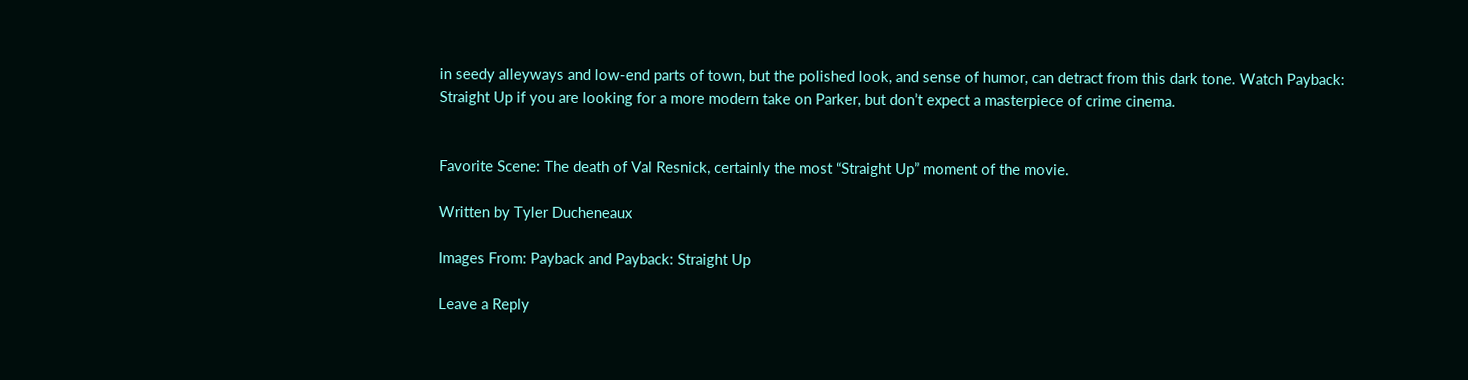in seedy alleyways and low-end parts of town, but the polished look, and sense of humor, can detract from this dark tone. Watch Payback: Straight Up if you are looking for a more modern take on Parker, but don’t expect a masterpiece of crime cinema.


Favorite Scene: The death of Val Resnick, certainly the most “Straight Up” moment of the movie.

Written by Tyler Ducheneaux

Images From: Payback and Payback: Straight Up

Leave a Reply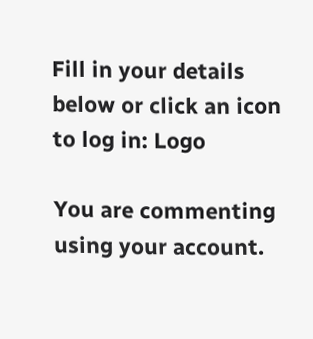Fill in your details below or click an icon to log in: Logo

You are commenting using your account.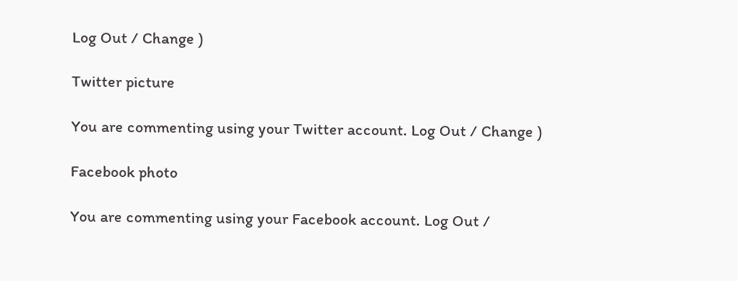Log Out / Change )

Twitter picture

You are commenting using your Twitter account. Log Out / Change )

Facebook photo

You are commenting using your Facebook account. Log Out /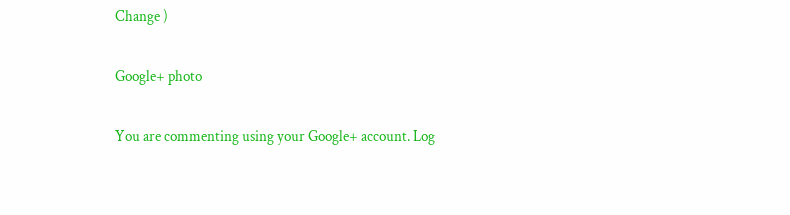Change )

Google+ photo

You are commenting using your Google+ account. Log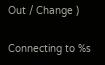Out / Change )

Connecting to %s